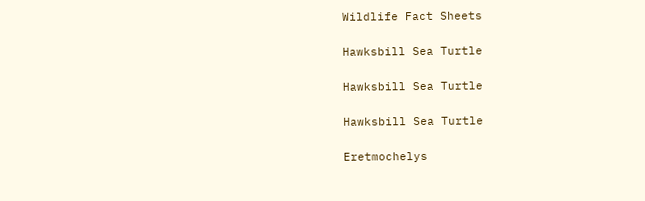Wildlife Fact Sheets

Hawksbill Sea Turtle

Hawksbill Sea Turtle

Hawksbill Sea Turtle

Eretmochelys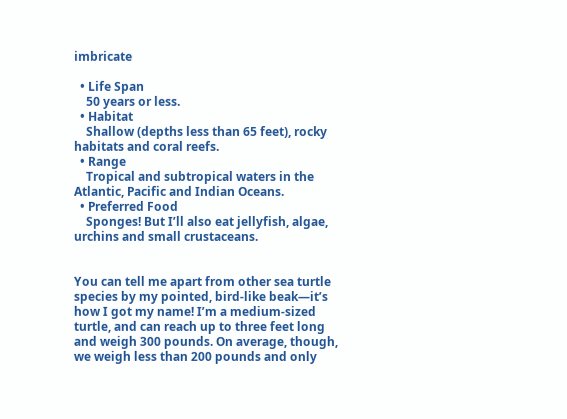imbricate

  • Life Span
    50 years or less.
  • Habitat
    Shallow (depths less than 65 feet), rocky habitats and coral reefs.
  • Range
    Tropical and subtropical waters in the Atlantic, Pacific and Indian Oceans.
  • Preferred Food
    Sponges! But I’ll also eat jellyfish, algae, urchins and small crustaceans.


You can tell me apart from other sea turtle species by my pointed, bird-like beak—it’s how I got my name! I’m a medium-sized turtle, and can reach up to three feet long and weigh 300 pounds. On average, though, we weigh less than 200 pounds and only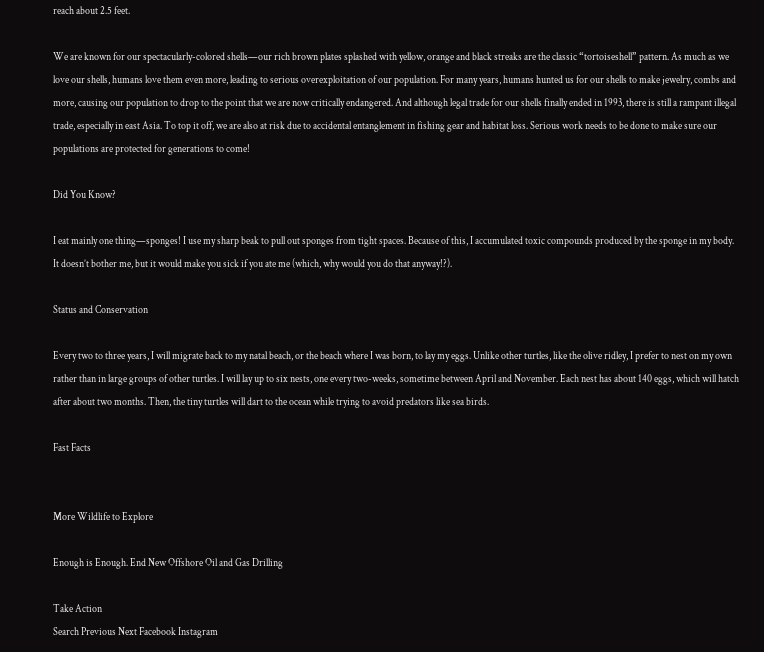reach about 2.5 feet.

We are known for our spectacularly-colored shells—our rich brown plates splashed with yellow, orange and black streaks are the classic “tortoiseshell” pattern. As much as we love our shells, humans love them even more, leading to serious overexploitation of our population. For many years, humans hunted us for our shells to make jewelry, combs and more, causing our population to drop to the point that we are now critically endangered. And although legal trade for our shells finally ended in 1993, there is still a rampant illegal trade, especially in east Asia. To top it off, we are also at risk due to accidental entanglement in fishing gear and habitat loss. Serious work needs to be done to make sure our populations are protected for generations to come!

Did You Know?

I eat mainly one thing—sponges! I use my sharp beak to pull out sponges from tight spaces. Because of this, I accumulated toxic compounds produced by the sponge in my body. It doesn’t bother me, but it would make you sick if you ate me (which, why would you do that anyway!?).

Status and Conservation

Every two to three years, I will migrate back to my natal beach, or the beach where I was born, to lay my eggs. Unlike other turtles, like the olive ridley, I prefer to nest on my own rather than in large groups of other turtles. I will lay up to six nests, one every two-weeks, sometime between April and November. Each nest has about 140 eggs, which will hatch after about two months. Then, the tiny turtles will dart to the ocean while trying to avoid predators like sea birds.

Fast Facts


More Wildlife to Explore

Enough is Enough. End New Offshore Oil and Gas Drilling

Take Action
Search Previous Next Facebook Instagram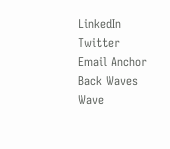LinkedIn Twitter Email Anchor Back Waves Wave